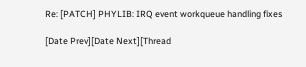Re: [PATCH] PHYLIB: IRQ event workqueue handling fixes

[Date Prev][Date Next][Thread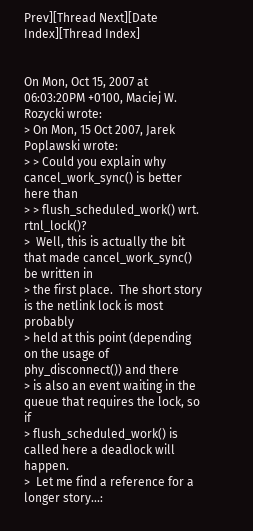Prev][Thread Next][Date Index][Thread Index]


On Mon, Oct 15, 2007 at 06:03:20PM +0100, Maciej W. Rozycki wrote:
> On Mon, 15 Oct 2007, Jarek Poplawski wrote:
> > Could you explain why cancel_work_sync() is better here than
> > flush_scheduled_work() wrt. rtnl_lock()?
>  Well, this is actually the bit that made cancel_work_sync() be written in
> the first place.  The short story is the netlink lock is most probably
> held at this point (depending on the usage of phy_disconnect()) and there
> is also an event waiting in the queue that requires the lock, so if
> flush_scheduled_work() is called here a deadlock will happen.
>  Let me find a reference for a longer story...: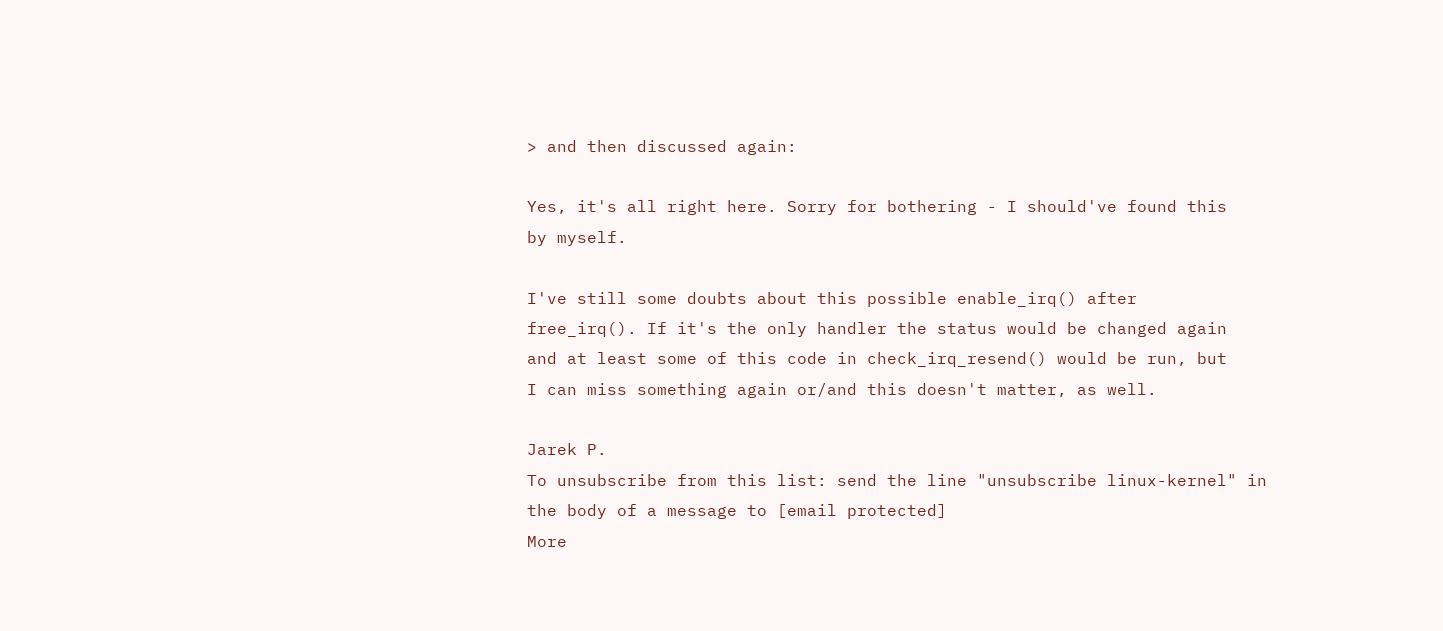> and then discussed again:

Yes, it's all right here. Sorry for bothering - I should've found this
by myself.

I've still some doubts about this possible enable_irq() after
free_irq(). If it's the only handler the status would be changed again
and at least some of this code in check_irq_resend() would be run, but
I can miss something again or/and this doesn't matter, as well.

Jarek P.
To unsubscribe from this list: send the line "unsubscribe linux-kernel" in
the body of a message to [email protected]
More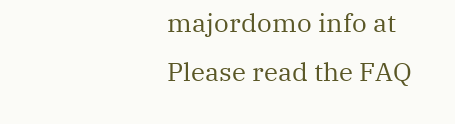majordomo info at
Please read the FAQ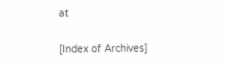at

[Index of Archives]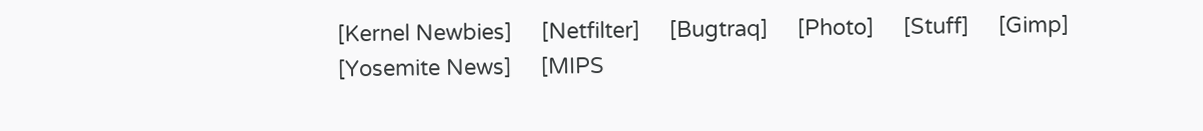[Kernel Newbies]     [Netfilter]     [Bugtraq]     [Photo]     [Stuff]     [Gimp]     [Yosemite News]     [MIPS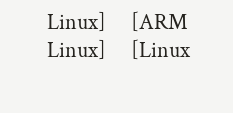Linux]     [ARM Linux]     [Linux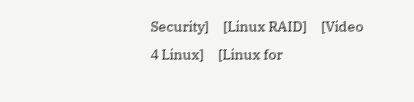Security]     [Linux RAID]     [Video 4 Linux]     [Linux for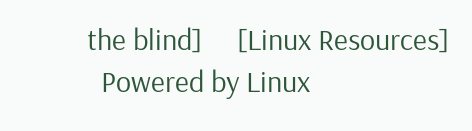the blind]     [Linux Resources]
  Powered by Linux